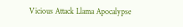Vicious Attack Llama Apocalypse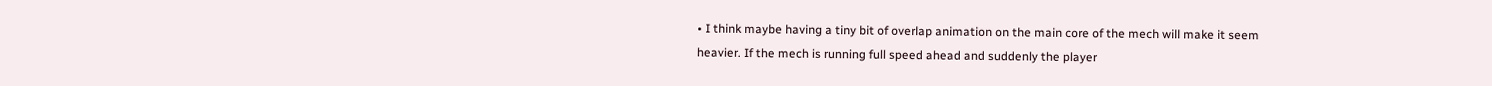• I think maybe having a tiny bit of overlap animation on the main core of the mech will make it seem heavier. If the mech is running full speed ahead and suddenly the player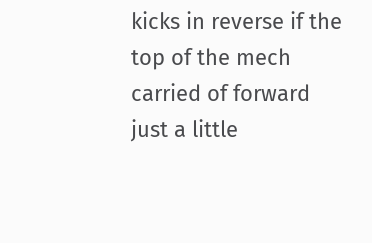kicks in reverse if the top of the mech carried of forward just a little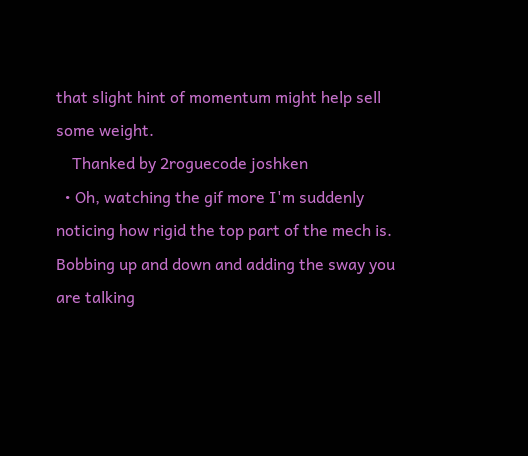that slight hint of momentum might help sell some weight.
    Thanked by 2roguecode joshken
  • Oh, watching the gif more I'm suddenly noticing how rigid the top part of the mech is. Bobbing up and down and adding the sway you are talking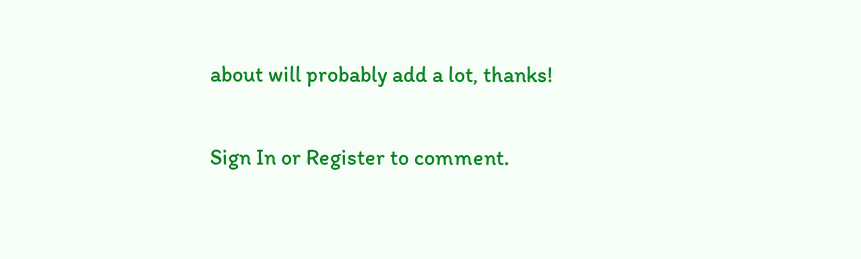about will probably add a lot, thanks!

Sign In or Register to comment.